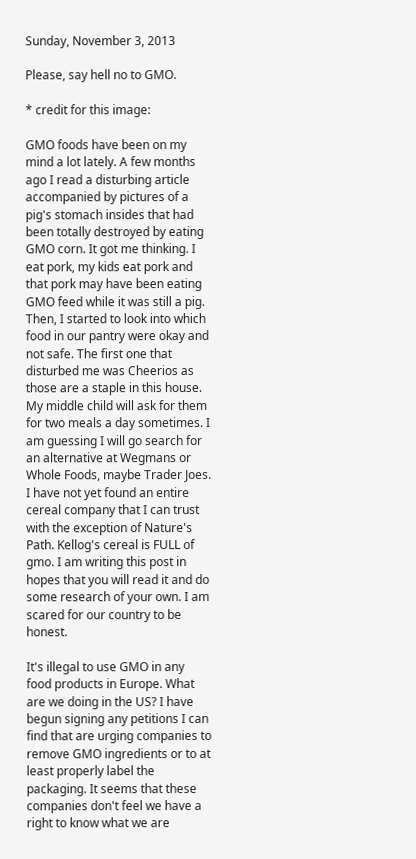Sunday, November 3, 2013

Please, say hell no to GMO.

* credit for this image:

GMO foods have been on my mind a lot lately. A few months ago I read a disturbing article accompanied by pictures of a pig's stomach insides that had been totally destroyed by eating GMO corn. It got me thinking. I eat pork, my kids eat pork and that pork may have been eating GMO feed while it was still a pig. Then, I started to look into which food in our pantry were okay and not safe. The first one that disturbed me was Cheerios as those are a staple in this house. My middle child will ask for them for two meals a day sometimes. I am guessing I will go search for an alternative at Wegmans or Whole Foods, maybe Trader Joes. I have not yet found an entire cereal company that I can trust with the exception of Nature's Path. Kellog's cereal is FULL of gmo. I am writing this post in hopes that you will read it and do some research of your own. I am scared for our country to be honest.

It's illegal to use GMO in any food products in Europe. What are we doing in the US? I have begun signing any petitions I can find that are urging companies to remove GMO ingredients or to at least properly label the packaging. It seems that these companies don't feel we have a right to know what we are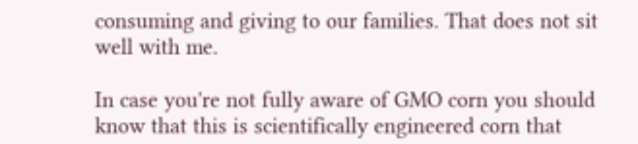consuming and giving to our families. That does not sit well with me.

In case you're not fully aware of GMO corn you should know that this is scientifically engineered corn that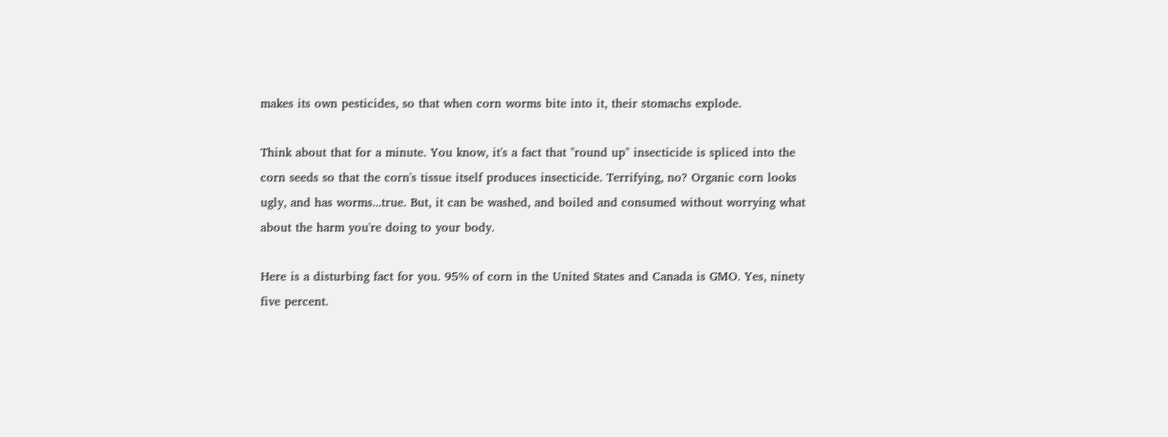makes its own pesticides, so that when corn worms bite into it, their stomachs explode.

Think about that for a minute. You know, it's a fact that "round up" insecticide is spliced into the corn seeds so that the corn's tissue itself produces insecticide. Terrifying, no? Organic corn looks ugly, and has worms...true. But, it can be washed, and boiled and consumed without worrying what about the harm you're doing to your body.

Here is a disturbing fact for you. 95% of corn in the United States and Canada is GMO. Yes, ninety five percent.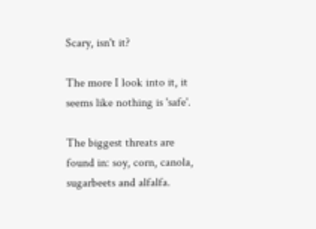Scary, isn't it?

The more I look into it, it seems like nothing is 'safe'.

The biggest threats are found in: soy, corn, canola, sugarbeets and alfalfa.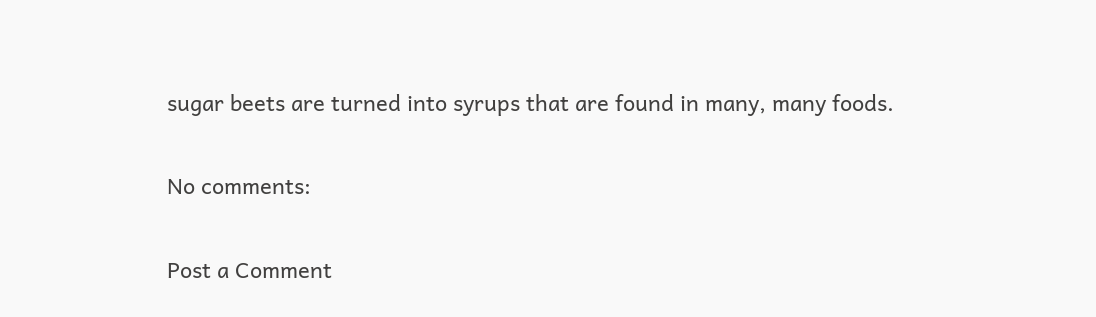sugar beets are turned into syrups that are found in many, many foods.

No comments:

Post a Comment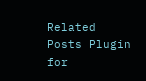Related Posts Plugin for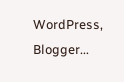WordPress, Blogger...